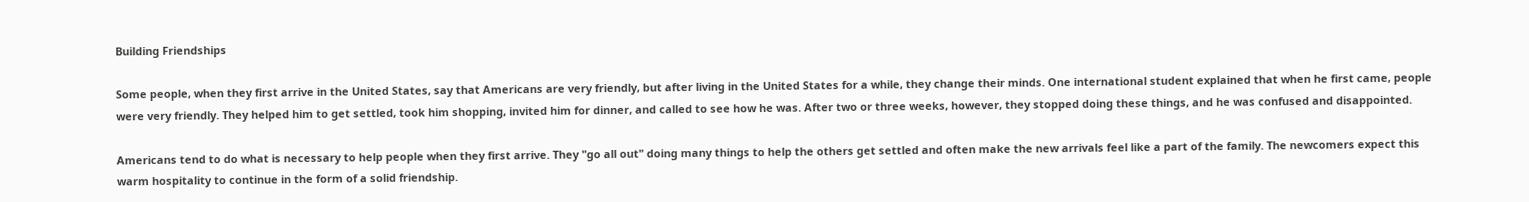Building Friendships

Some people, when they first arrive in the United States, say that Americans are very friendly, but after living in the United States for a while, they change their minds. One international student explained that when he first came, people were very friendly. They helped him to get settled, took him shopping, invited him for dinner, and called to see how he was. After two or three weeks, however, they stopped doing these things, and he was confused and disappointed.

Americans tend to do what is necessary to help people when they first arrive. They "go all out" doing many things to help the others get settled and often make the new arrivals feel like a part of the family. The newcomers expect this warm hospitality to continue in the form of a solid friendship.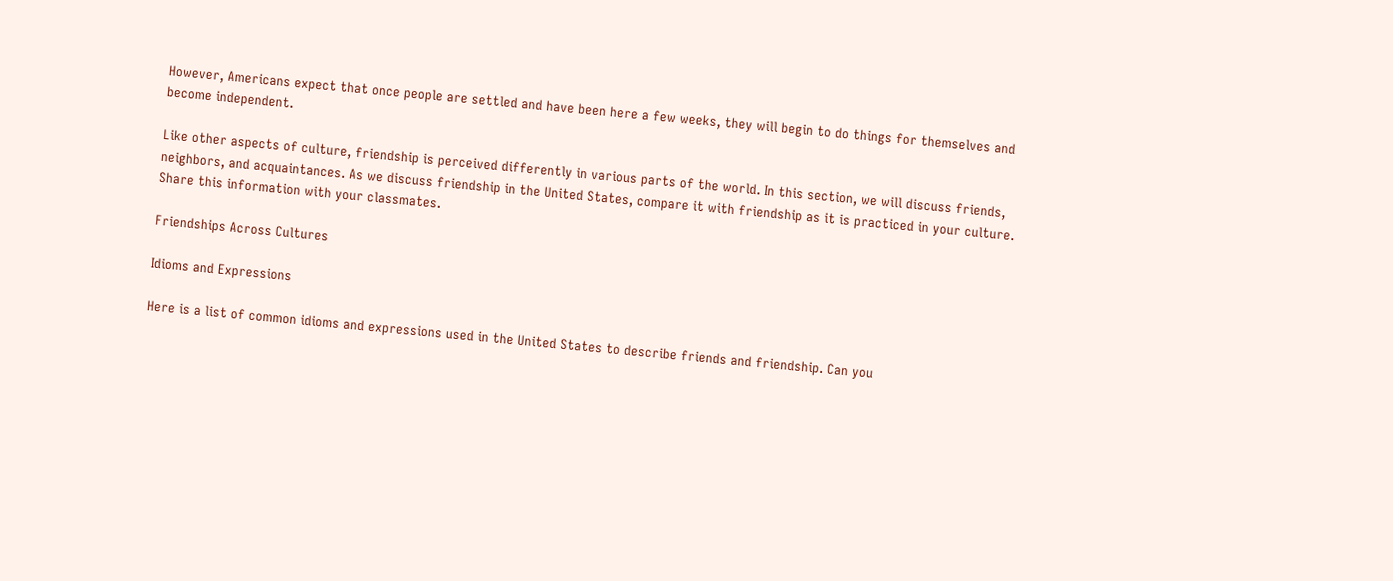However, Americans expect that once people are settled and have been here a few weeks, they will begin to do things for themselves and become independent.

Like other aspects of culture, friendship is perceived differently in various parts of the world. In this section, we will discuss friends, neighbors, and acquaintances. As we discuss friendship in the United States, compare it with friendship as it is practiced in your culture. Share this information with your classmates.

Friendships Across Cultures

Idioms and Expressions

Here is a list of common idioms and expressions used in the United States to describe friends and friendship. Can you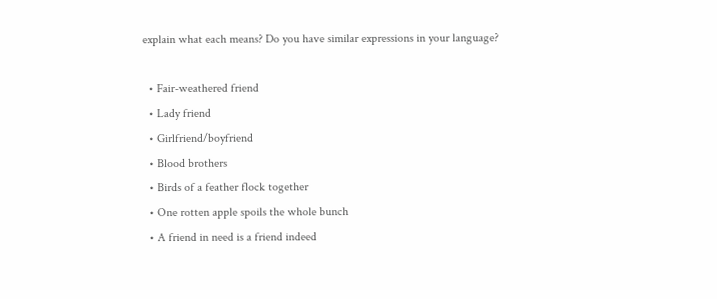explain what each means? Do you have similar expressions in your language?

  • Fair-weathered friend
  • Lady friend
  • Girlfriend/boyfriend
  • Blood brothers
  • Birds of a feather flock together
  • One rotten apple spoils the whole bunch
  • A friend in need is a friend indeed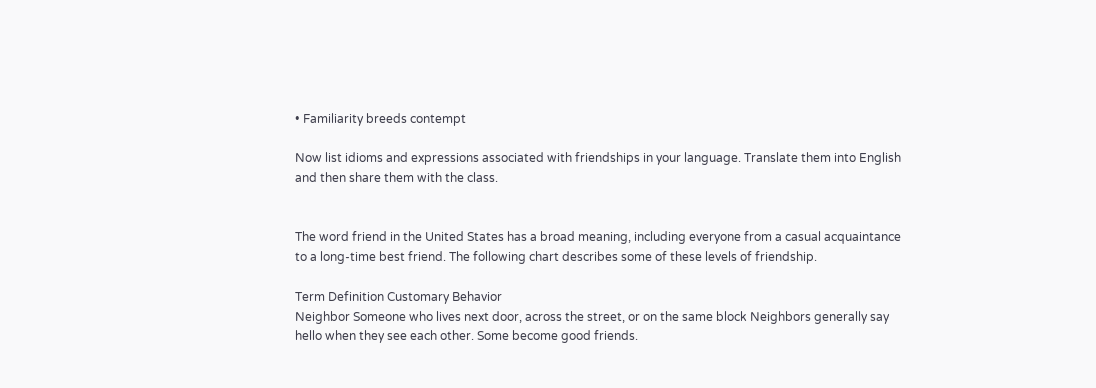• Familiarity breeds contempt

Now list idioms and expressions associated with friendships in your language. Translate them into English and then share them with the class.


The word friend in the United States has a broad meaning, including everyone from a casual acquaintance to a long-time best friend. The following chart describes some of these levels of friendship.

Term Definition Customary Behavior
Neighbor Someone who lives next door, across the street, or on the same block Neighbors generally say hello when they see each other. Some become good friends.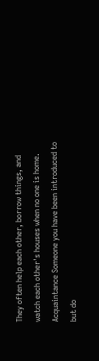They often help each other, borrow things, and watch each other's houses when no one is home.
Acquaintance Someone you have been introduced to but do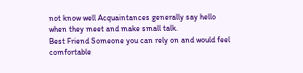not know well Acquaintances generally say hello when they meet and make small talk.
Best Friend Someone you can rely on and would feel comfortable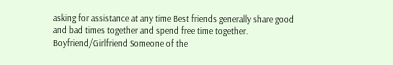asking for assistance at any time Best friends generally share good and bad times together and spend free time together.
Boyfriend/Girlfriend Someone of the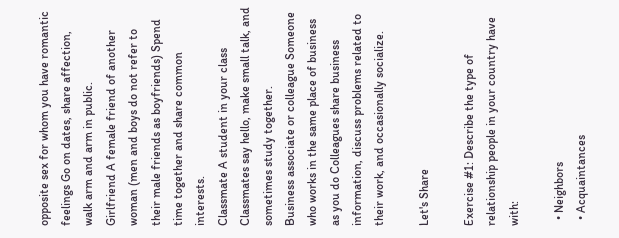opposite sex for whom you have romantic feelings Go on dates, share affection, walk arm and arm in public.
Girlfriend A female friend of another woman (men and boys do not refer to their male friends as boyfriends) Spend time together and share common interests.
Classmate A student in your class Classmates say hello, make small talk, and sometimes study together.
Business associate or colleague Someone who works in the same place of business as you do Colleagues share business information, discuss problems related to their work, and occasionally socialize.

Let's Share

Exercise #1: Describe the type of relationship people in your country have with:

  • Neighbors
  • Acquaintances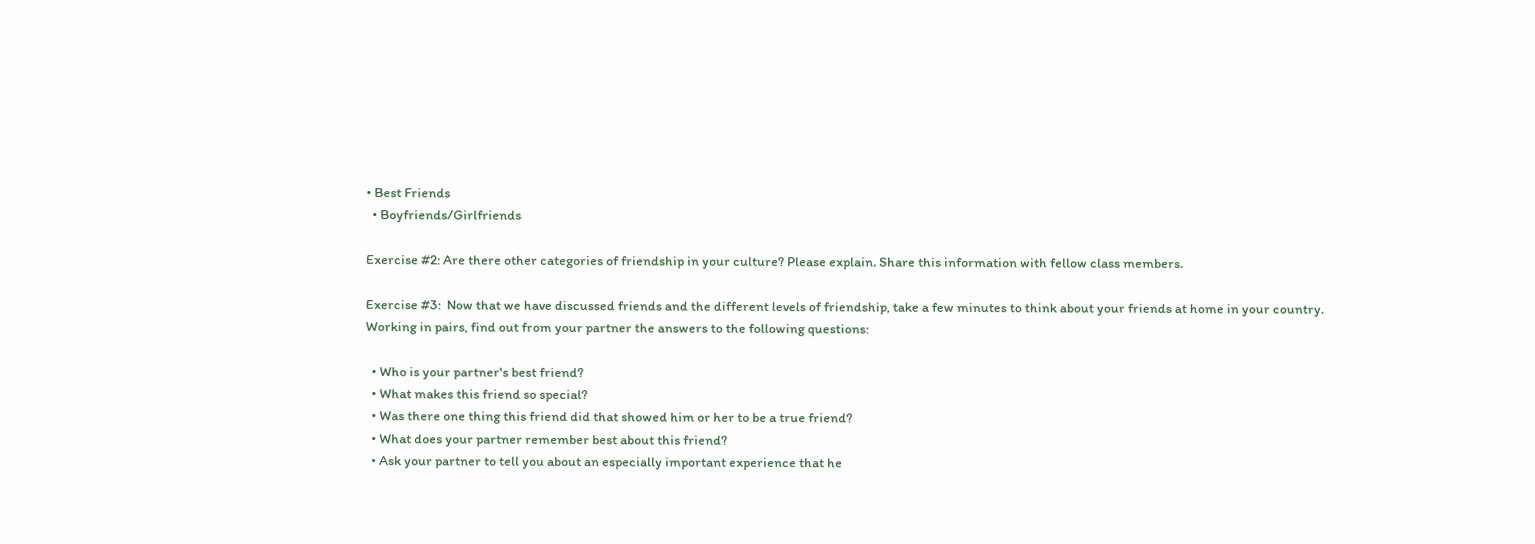• Best Friends
  • Boyfriends/Girlfriends

Exercise #2: Are there other categories of friendship in your culture? Please explain. Share this information with fellow class members.

Exercise #3:  Now that we have discussed friends and the different levels of friendship, take a few minutes to think about your friends at home in your country. Working in pairs, find out from your partner the answers to the following questions:

  • Who is your partner's best friend?
  • What makes this friend so special?
  • Was there one thing this friend did that showed him or her to be a true friend?
  • What does your partner remember best about this friend?
  • Ask your partner to tell you about an especially important experience that he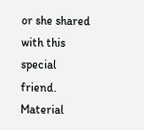or she shared with this special friend.
Material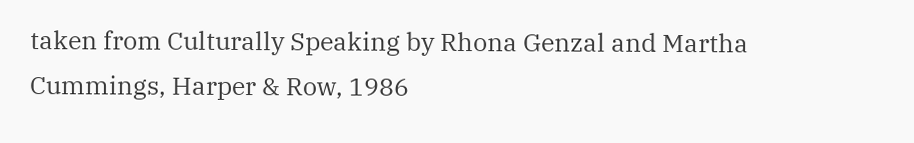taken from Culturally Speaking by Rhona Genzal and Martha Cummings, Harper & Row, 1986